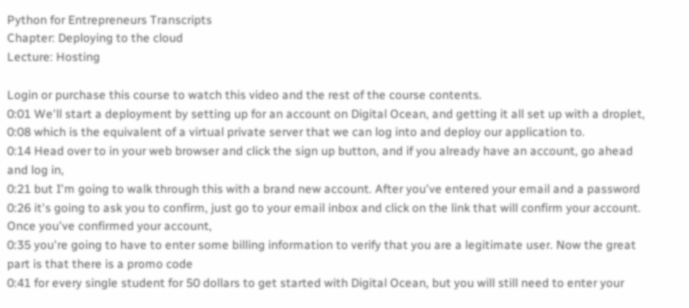Python for Entrepreneurs Transcripts
Chapter: Deploying to the cloud
Lecture: Hosting

Login or purchase this course to watch this video and the rest of the course contents.
0:01 We'll start a deployment by setting up for an account on Digital Ocean, and getting it all set up with a droplet,
0:08 which is the equivalent of a virtual private server that we can log into and deploy our application to.
0:14 Head over to in your web browser and click the sign up button, and if you already have an account, go ahead and log in,
0:21 but I'm going to walk through this with a brand new account. After you've entered your email and a password
0:26 it's going to ask you to confirm, just go to your email inbox and click on the link that will confirm your account. Once you've confirmed your account,
0:35 you're going to have to enter some billing information to verify that you are a legitimate user. Now the great part is that there is a promo code
0:41 for every single student for 50 dollars to get started with Digital Ocean, but you will still need to enter your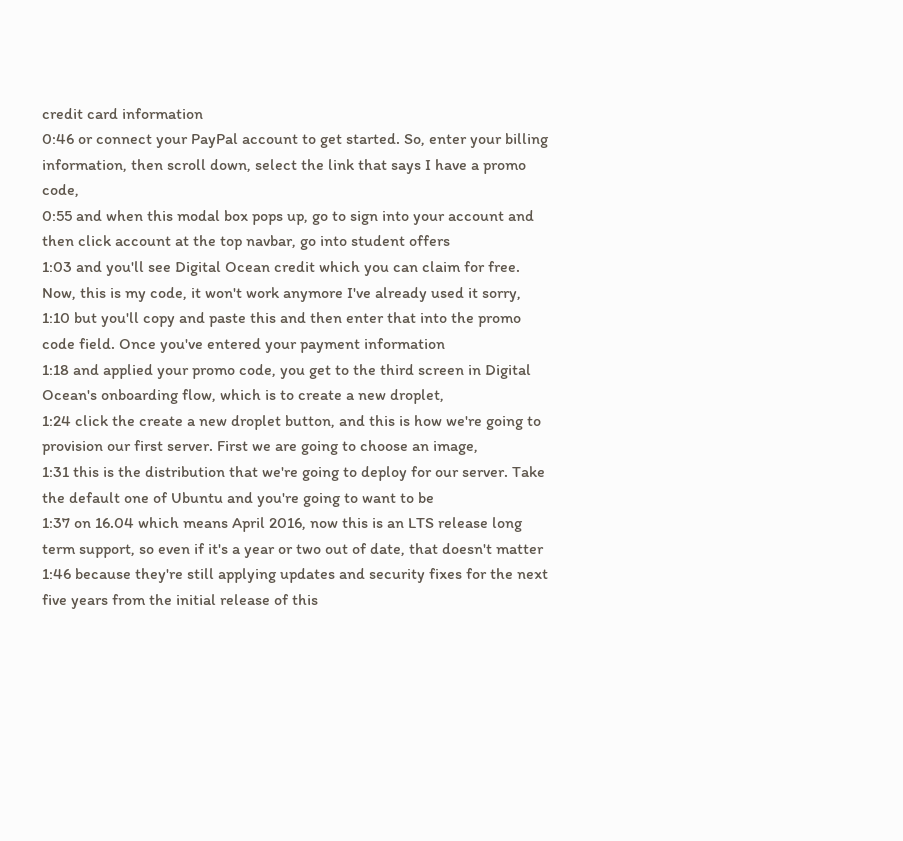credit card information
0:46 or connect your PayPal account to get started. So, enter your billing information, then scroll down, select the link that says I have a promo code,
0:55 and when this modal box pops up, go to sign into your account and then click account at the top navbar, go into student offers
1:03 and you'll see Digital Ocean credit which you can claim for free. Now, this is my code, it won't work anymore I've already used it sorry,
1:10 but you'll copy and paste this and then enter that into the promo code field. Once you've entered your payment information
1:18 and applied your promo code, you get to the third screen in Digital Ocean's onboarding flow, which is to create a new droplet,
1:24 click the create a new droplet button, and this is how we're going to provision our first server. First we are going to choose an image,
1:31 this is the distribution that we're going to deploy for our server. Take the default one of Ubuntu and you're going to want to be
1:37 on 16.04 which means April 2016, now this is an LTS release long term support, so even if it's a year or two out of date, that doesn't matter
1:46 because they're still applying updates and security fixes for the next five years from the initial release of this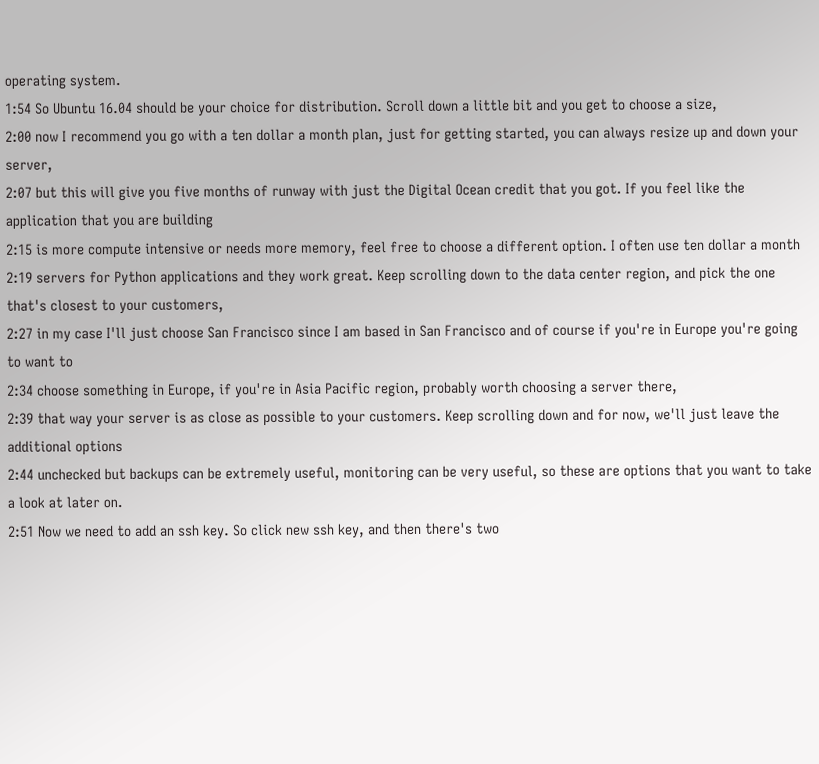operating system.
1:54 So Ubuntu 16.04 should be your choice for distribution. Scroll down a little bit and you get to choose a size,
2:00 now I recommend you go with a ten dollar a month plan, just for getting started, you can always resize up and down your server,
2:07 but this will give you five months of runway with just the Digital Ocean credit that you got. If you feel like the application that you are building
2:15 is more compute intensive or needs more memory, feel free to choose a different option. I often use ten dollar a month
2:19 servers for Python applications and they work great. Keep scrolling down to the data center region, and pick the one that's closest to your customers,
2:27 in my case I'll just choose San Francisco since I am based in San Francisco and of course if you're in Europe you're going to want to
2:34 choose something in Europe, if you're in Asia Pacific region, probably worth choosing a server there,
2:39 that way your server is as close as possible to your customers. Keep scrolling down and for now, we'll just leave the additional options
2:44 unchecked but backups can be extremely useful, monitoring can be very useful, so these are options that you want to take a look at later on.
2:51 Now we need to add an ssh key. So click new ssh key, and then there's two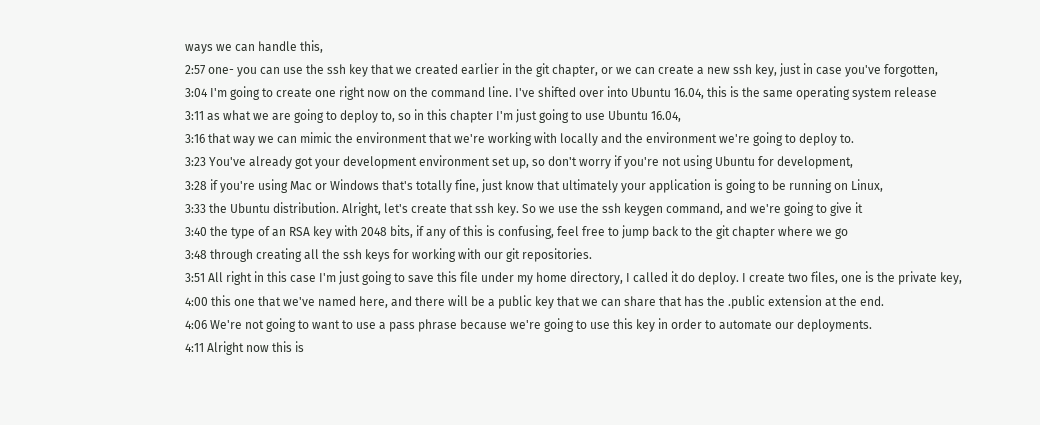ways we can handle this,
2:57 one- you can use the ssh key that we created earlier in the git chapter, or we can create a new ssh key, just in case you've forgotten,
3:04 I'm going to create one right now on the command line. I've shifted over into Ubuntu 16.04, this is the same operating system release
3:11 as what we are going to deploy to, so in this chapter I'm just going to use Ubuntu 16.04,
3:16 that way we can mimic the environment that we're working with locally and the environment we're going to deploy to.
3:23 You've already got your development environment set up, so don't worry if you're not using Ubuntu for development,
3:28 if you're using Mac or Windows that's totally fine, just know that ultimately your application is going to be running on Linux,
3:33 the Ubuntu distribution. Alright, let's create that ssh key. So we use the ssh keygen command, and we're going to give it
3:40 the type of an RSA key with 2048 bits, if any of this is confusing, feel free to jump back to the git chapter where we go
3:48 through creating all the ssh keys for working with our git repositories.
3:51 All right in this case I'm just going to save this file under my home directory, I called it do deploy. I create two files, one is the private key,
4:00 this one that we've named here, and there will be a public key that we can share that has the .public extension at the end.
4:06 We're not going to want to use a pass phrase because we're going to use this key in order to automate our deployments.
4:11 Alright now this is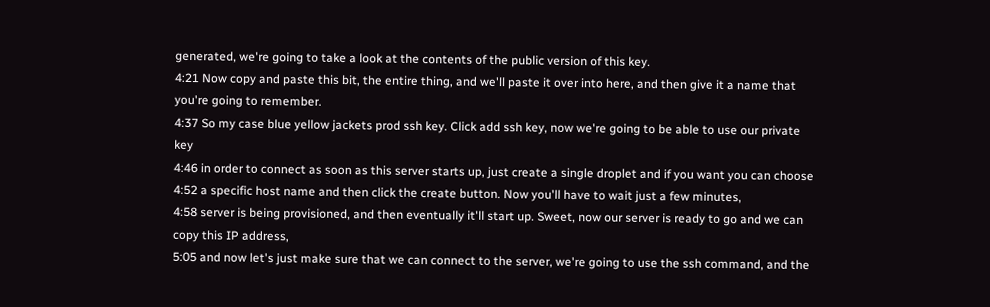generated, we're going to take a look at the contents of the public version of this key.
4:21 Now copy and paste this bit, the entire thing, and we'll paste it over into here, and then give it a name that you're going to remember.
4:37 So my case blue yellow jackets prod ssh key. Click add ssh key, now we're going to be able to use our private key
4:46 in order to connect as soon as this server starts up, just create a single droplet and if you want you can choose
4:52 a specific host name and then click the create button. Now you'll have to wait just a few minutes,
4:58 server is being provisioned, and then eventually it'll start up. Sweet, now our server is ready to go and we can copy this IP address,
5:05 and now let's just make sure that we can connect to the server, we're going to use the ssh command, and the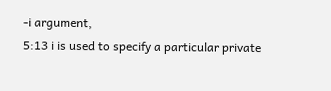-i argument,
5:13 i is used to specify a particular private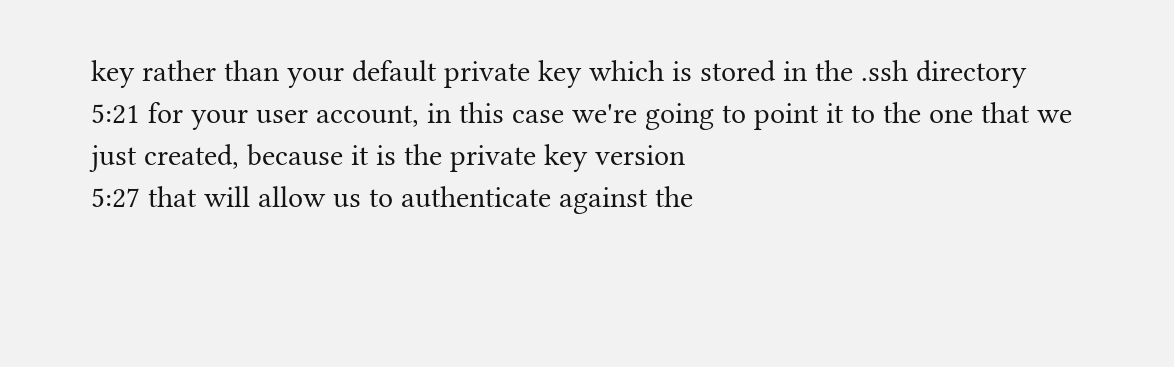key rather than your default private key which is stored in the .ssh directory
5:21 for your user account, in this case we're going to point it to the one that we just created, because it is the private key version
5:27 that will allow us to authenticate against the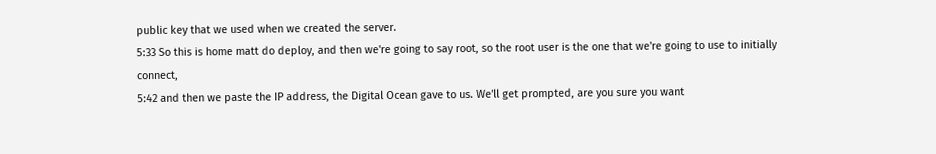public key that we used when we created the server.
5:33 So this is home matt do deploy, and then we're going to say root, so the root user is the one that we're going to use to initially connect,
5:42 and then we paste the IP address, the Digital Ocean gave to us. We'll get prompted, are you sure you want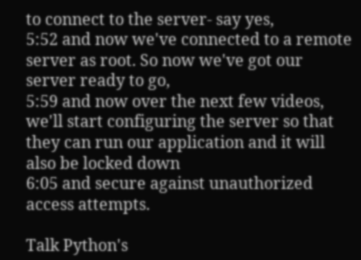to connect to the server- say yes,
5:52 and now we've connected to a remote server as root. So now we've got our server ready to go,
5:59 and now over the next few videos, we'll start configuring the server so that they can run our application and it will also be locked down
6:05 and secure against unauthorized access attempts.

Talk Python's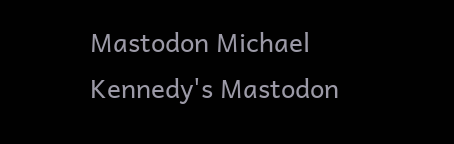Mastodon Michael Kennedy's Mastodon